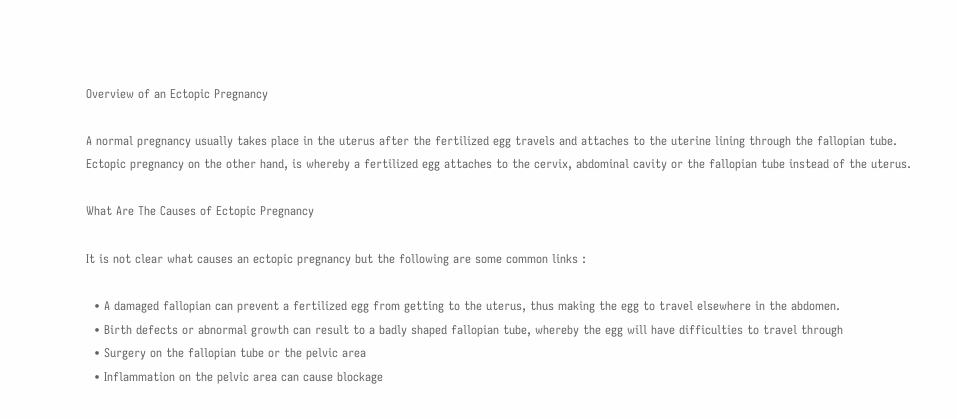Overview of an Ectopic Pregnancy

A normal pregnancy usually takes place in the uterus after the fertilized egg travels and attaches to the uterine lining through the fallopian tube. Ectopic pregnancy on the other hand, is whereby a fertilized egg attaches to the cervix, abdominal cavity or the fallopian tube instead of the uterus.

What Are The Causes of Ectopic Pregnancy

It is not clear what causes an ectopic pregnancy but the following are some common links :

  • A damaged fallopian can prevent a fertilized egg from getting to the uterus, thus making the egg to travel elsewhere in the abdomen.
  • Birth defects or abnormal growth can result to a badly shaped fallopian tube, whereby the egg will have difficulties to travel through
  • Surgery on the fallopian tube or the pelvic area
  • Inflammation on the pelvic area can cause blockage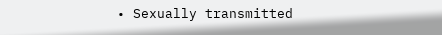• Sexually transmitted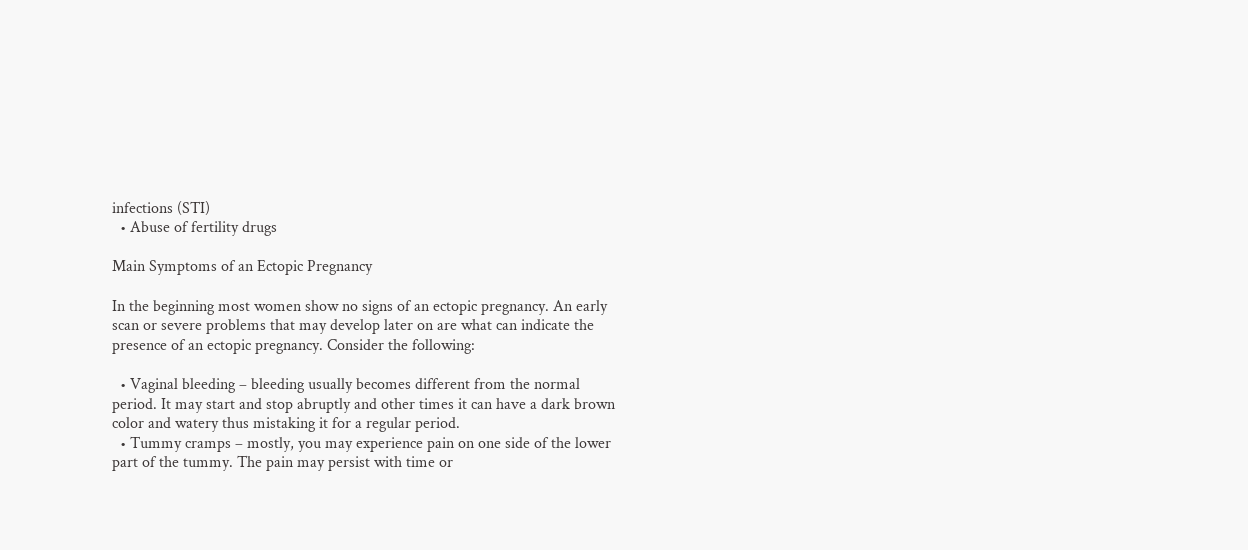infections (STI)
  • Abuse of fertility drugs

Main Symptoms of an Ectopic Pregnancy

In the beginning most women show no signs of an ectopic pregnancy. An early scan or severe problems that may develop later on are what can indicate the presence of an ectopic pregnancy. Consider the following:

  • Vaginal bleeding – bleeding usually becomes different from the normal period. It may start and stop abruptly and other times it can have a dark brown color and watery thus mistaking it for a regular period.
  • Tummy cramps – mostly, you may experience pain on one side of the lower part of the tummy. The pain may persist with time or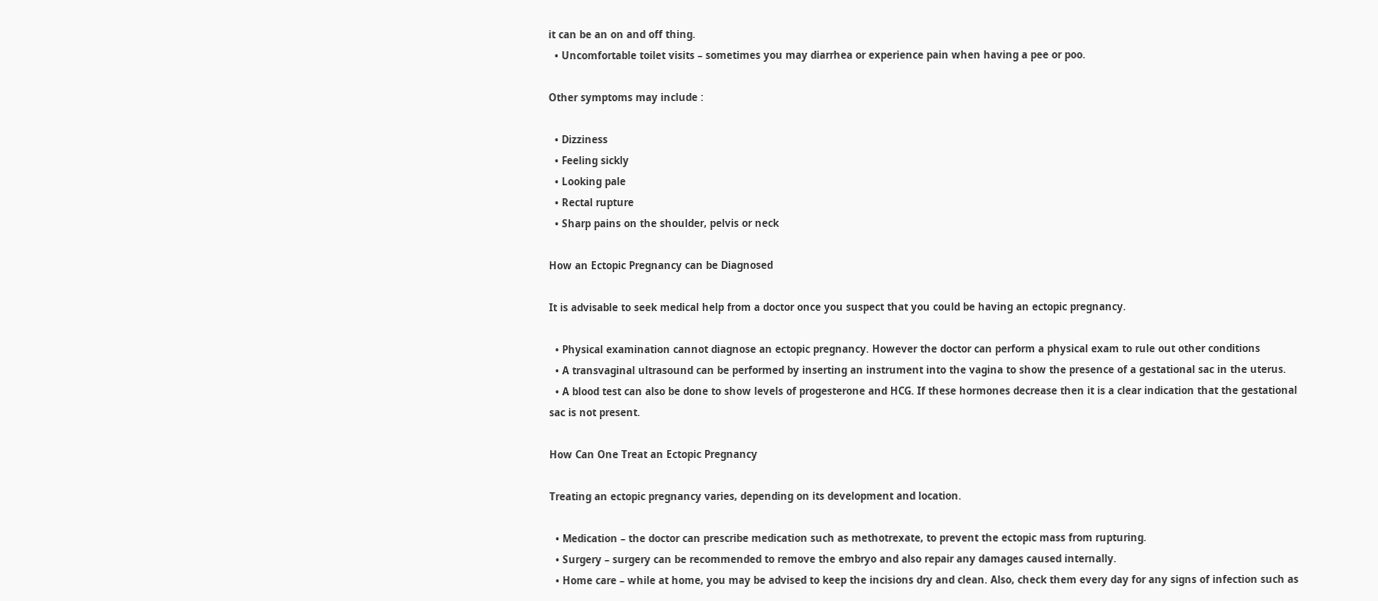it can be an on and off thing.
  • Uncomfortable toilet visits – sometimes you may diarrhea or experience pain when having a pee or poo.

Other symptoms may include :

  • Dizziness
  • Feeling sickly
  • Looking pale
  • Rectal rupture
  • Sharp pains on the shoulder, pelvis or neck

How an Ectopic Pregnancy can be Diagnosed

It is advisable to seek medical help from a doctor once you suspect that you could be having an ectopic pregnancy.

  • Physical examination cannot diagnose an ectopic pregnancy. However the doctor can perform a physical exam to rule out other conditions
  • A transvaginal ultrasound can be performed by inserting an instrument into the vagina to show the presence of a gestational sac in the uterus.
  • A blood test can also be done to show levels of progesterone and HCG. If these hormones decrease then it is a clear indication that the gestational sac is not present.

How Can One Treat an Ectopic Pregnancy

Treating an ectopic pregnancy varies, depending on its development and location.

  • Medication – the doctor can prescribe medication such as methotrexate, to prevent the ectopic mass from rupturing.
  • Surgery – surgery can be recommended to remove the embryo and also repair any damages caused internally.
  • Home care – while at home, you may be advised to keep the incisions dry and clean. Also, check them every day for any signs of infection such as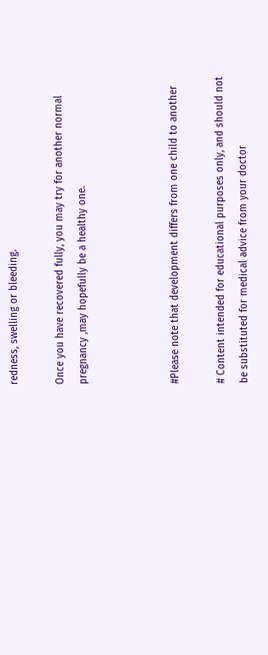redness, swelling or bleeding.

Once you have recovered fully, you may try for another normal pregnancy ,may hopefully be a healthy one.



#Please note that development differs from one child to another

# Content intended for educational purposes only, and should not be substituted for medical advice from your doctor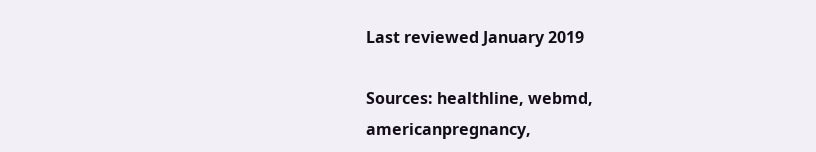Last reviewed January 2019

Sources: healthline, webmd, americanpregnancy,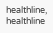healthline, healthline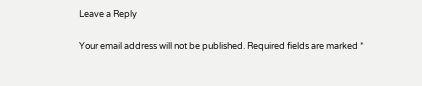Leave a Reply

Your email address will not be published. Required fields are marked *